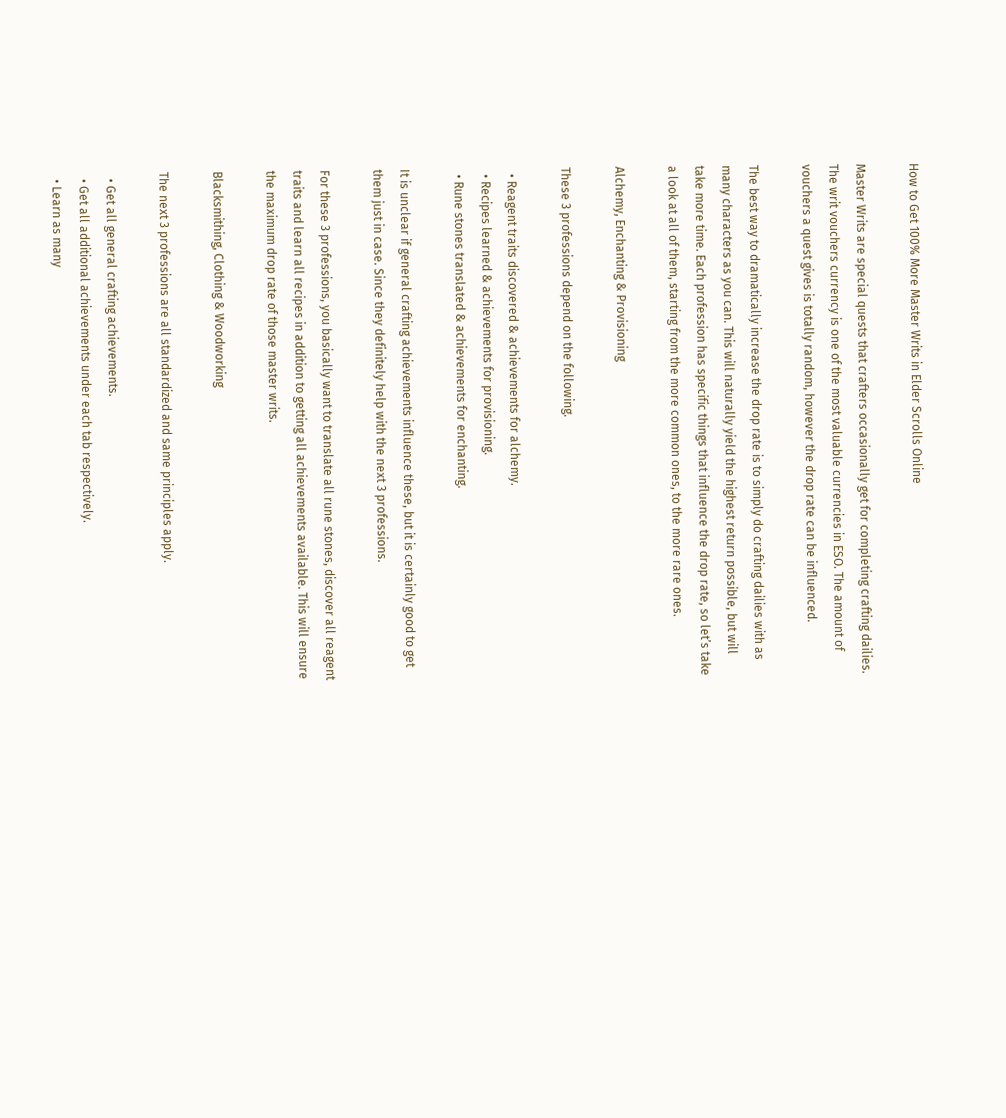How to Get 100% More Master Writs in Elder Scrolls Online

Master Writs are special quests that crafters occasionally get for completing crafting dailies. The writ vouchers currency is one of the most valuable currencies in ESO. The amount of vouchers a quest gives is totally random, however the drop rate can be influenced.

The best way to dramatically increase the drop rate is to simply do crafting dailies with as many characters as you can. This will naturally yield the highest return possible, but will take more time. Each profession has specific things that influence the drop rate, so let’s take a look at all of them, starting from the more common ones, to the more rare ones.

Alchemy, Enchanting & Provisioning

These 3 professions depend on the following.

  • Reagent traits discovered & achievements for alchemy.
  • Recipes learned & achievements for provisioning.
  • Rune stones translated & achievements for enchanting.

It is unclear if general crafting achievements influence these, but it is certainly good to get them just in case. Since they definitely help with the next 3 professions.

For these 3 professions, you basically want to translate all rune stones, discover all reagent traits and learn all recipes in addition to getting all achievements available. This will ensure the maximum drop rate of those master writs.

Blacksmithing, Clothing & Woodworking

The next 3 professions are all standardized and same principles apply.

  • Get all general crafting achievements.
  • Get all additional achievements under each tab respectively.
  • Learn as many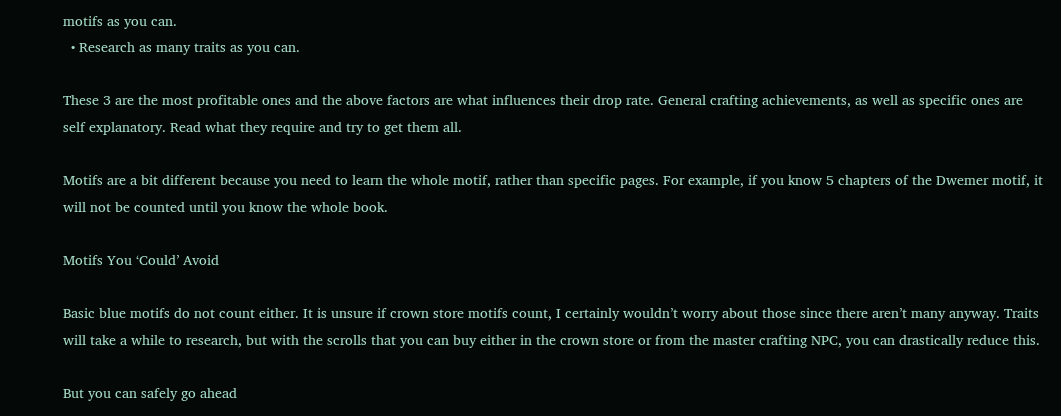motifs as you can.
  • Research as many traits as you can.

These 3 are the most profitable ones and the above factors are what influences their drop rate. General crafting achievements, as well as specific ones are self explanatory. Read what they require and try to get them all.

Motifs are a bit different because you need to learn the whole motif, rather than specific pages. For example, if you know 5 chapters of the Dwemer motif, it will not be counted until you know the whole book.

Motifs You ‘Could’ Avoid

Basic blue motifs do not count either. It is unsure if crown store motifs count, I certainly wouldn’t worry about those since there aren’t many anyway. Traits will take a while to research, but with the scrolls that you can buy either in the crown store or from the master crafting NPC, you can drastically reduce this.

But you can safely go ahead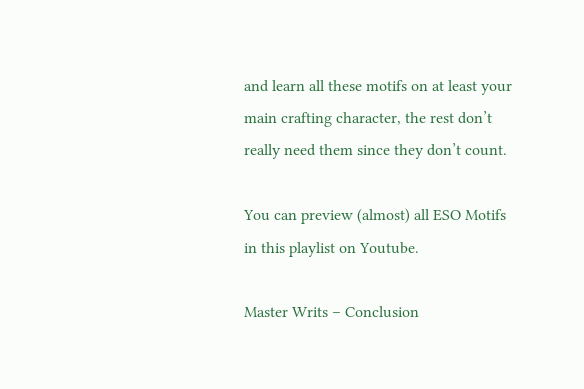and learn all these motifs on at least your main crafting character, the rest don’t really need them since they don’t count.

You can preview (almost) all ESO Motifs in this playlist on Youtube.

Master Writs – Conclusion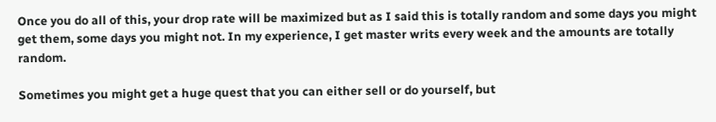Once you do all of this, your drop rate will be maximized but as I said this is totally random and some days you might get them, some days you might not. In my experience, I get master writs every week and the amounts are totally random.

Sometimes you might get a huge quest that you can either sell or do yourself, but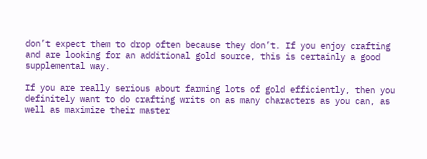don’t expect them to drop often because they don’t. If you enjoy crafting and are looking for an additional gold source, this is certainly a good supplemental way.

If you are really serious about farming lots of gold efficiently, then you definitely want to do crafting writs on as many characters as you can, as well as maximize their master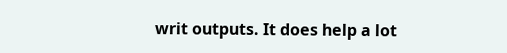writ outputs. It does help a lot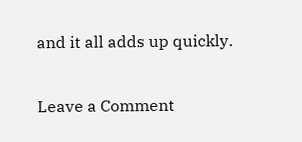and it all adds up quickly.

Leave a Comment